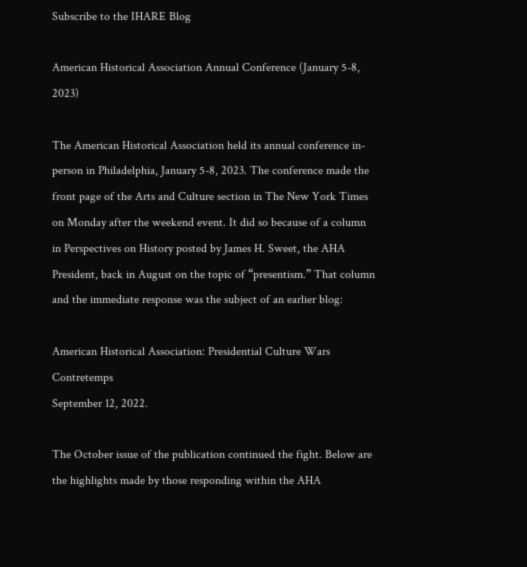Subscribe to the IHARE Blog

American Historical Association Annual Conference (January 5-8, 2023)

The American Historical Association held its annual conference in-person in Philadelphia, January 5-8, 2023. The conference made the front page of the Arts and Culture section in The New York Times on Monday after the weekend event. It did so because of a column in Perspectives on History posted by James H. Sweet, the AHA President, back in August on the topic of “presentism.” That column and the immediate response was the subject of an earlier blog:

American Historical Association: Presidential Culture Wars Contretemps
September 12, 2022.

The October issue of the publication continued the fight. Below are the highlights made by those responding within the AHA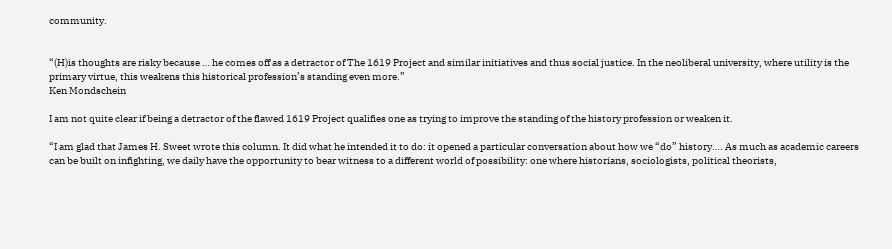community.


“(H)is thoughts are risky because … he comes off as a detractor of The 1619 Project and similar initiatives and thus social justice. In the neoliberal university, where utility is the primary virtue, this weakens this historical profession’s standing even more.”
Ken Mondschein

I am not quite clear if being a detractor of the flawed 1619 Project qualifies one as trying to improve the standing of the history profession or weaken it.

“I am glad that James H. Sweet wrote this column. It did what he intended it to do: it opened a particular conversation about how we “do” history…. As much as academic careers can be built on infighting, we daily have the opportunity to bear witness to a different world of possibility: one where historians, sociologists, political theorists,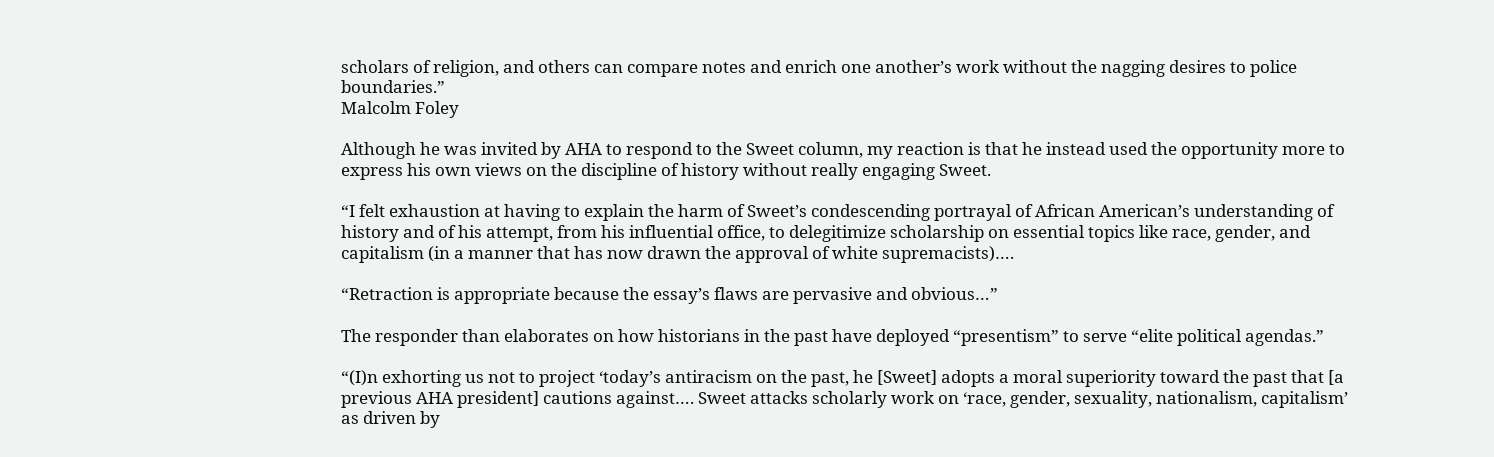scholars of religion, and others can compare notes and enrich one another’s work without the nagging desires to police boundaries.”
Malcolm Foley

Although he was invited by AHA to respond to the Sweet column, my reaction is that he instead used the opportunity more to express his own views on the discipline of history without really engaging Sweet.

“I felt exhaustion at having to explain the harm of Sweet’s condescending portrayal of African American’s understanding of history and of his attempt, from his influential office, to delegitimize scholarship on essential topics like race, gender, and capitalism (in a manner that has now drawn the approval of white supremacists)….

“Retraction is appropriate because the essay’s flaws are pervasive and obvious…”

The responder than elaborates on how historians in the past have deployed “presentism” to serve “elite political agendas.”

“(I)n exhorting us not to project ‘today’s antiracism on the past, he [Sweet] adopts a moral superiority toward the past that [a previous AHA president] cautions against…. Sweet attacks scholarly work on ‘race, gender, sexuality, nationalism, capitalism’ as driven by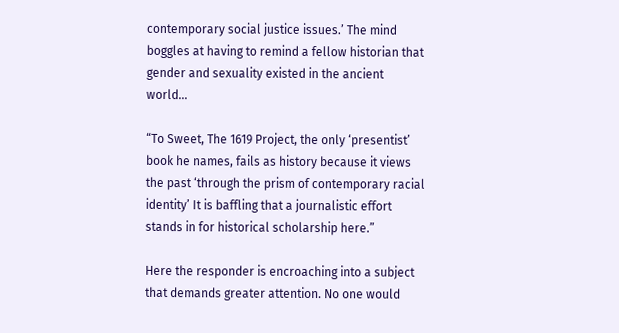contemporary social justice issues.’ The mind boggles at having to remind a fellow historian that gender and sexuality existed in the ancient world…

“To Sweet, The 1619 Project, the only ‘presentist’ book he names, fails as history because it views the past ‘through the prism of contemporary racial identity’ It is baffling that a journalistic effort stands in for historical scholarship here.”

Here the responder is encroaching into a subject that demands greater attention. No one would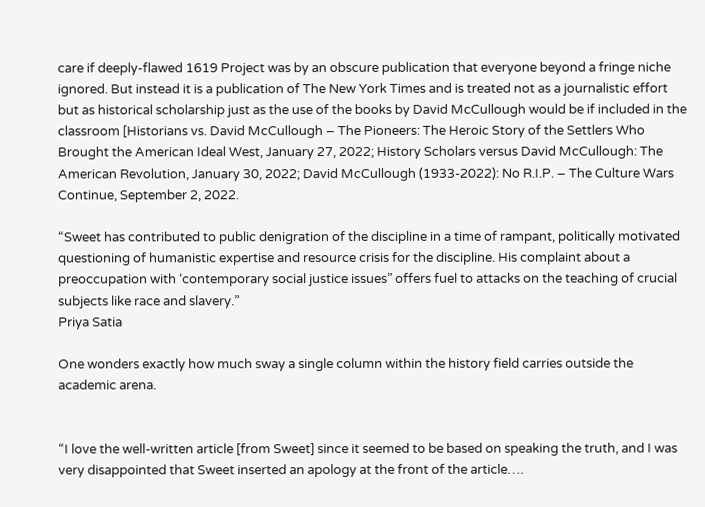care if deeply-flawed 1619 Project was by an obscure publication that everyone beyond a fringe niche ignored. But instead it is a publication of The New York Times and is treated not as a journalistic effort but as historical scholarship just as the use of the books by David McCullough would be if included in the classroom [Historians vs. David McCullough – The Pioneers: The Heroic Story of the Settlers Who Brought the American Ideal West, January 27, 2022; History Scholars versus David McCullough: The American Revolution, January 30, 2022; David McCullough (1933-2022): No R.I.P. – The Culture Wars Continue, September 2, 2022.

“Sweet has contributed to public denigration of the discipline in a time of rampant, politically motivated questioning of humanistic expertise and resource crisis for the discipline. His complaint about a preoccupation with ‘contemporary social justice issues” offers fuel to attacks on the teaching of crucial subjects like race and slavery.”
Priya Satia

One wonders exactly how much sway a single column within the history field carries outside the academic arena.


“I love the well-written article [from Sweet] since it seemed to be based on speaking the truth, and I was very disappointed that Sweet inserted an apology at the front of the article….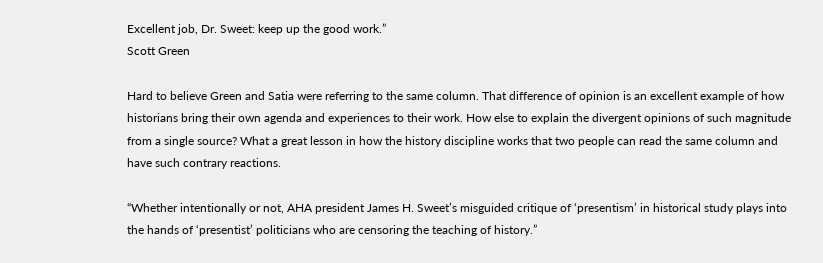Excellent job, Dr. Sweet: keep up the good work.”
Scott Green

Hard to believe Green and Satia were referring to the same column. That difference of opinion is an excellent example of how historians bring their own agenda and experiences to their work. How else to explain the divergent opinions of such magnitude from a single source? What a great lesson in how the history discipline works that two people can read the same column and have such contrary reactions.

“Whether intentionally or not, AHA president James H. Sweet’s misguided critique of ‘presentism’ in historical study plays into the hands of ‘presentist’ politicians who are censoring the teaching of history.”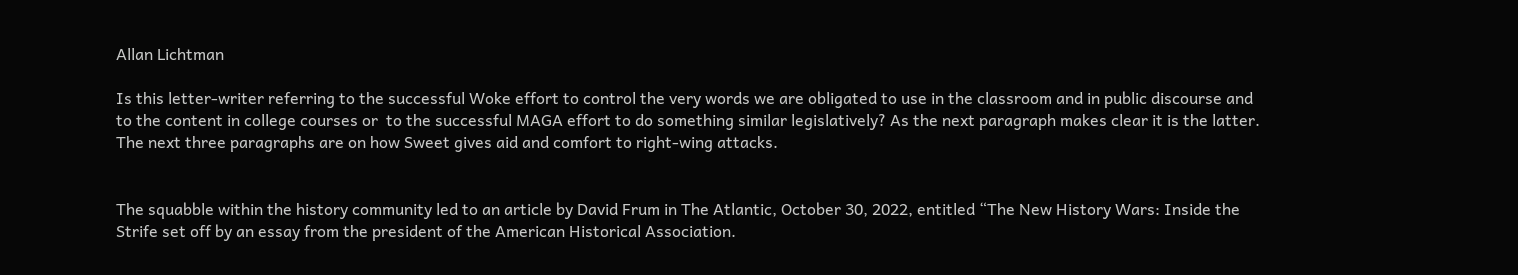Allan Lichtman

Is this letter-writer referring to the successful Woke effort to control the very words we are obligated to use in the classroom and in public discourse and to the content in college courses or  to the successful MAGA effort to do something similar legislatively? As the next paragraph makes clear it is the latter. The next three paragraphs are on how Sweet gives aid and comfort to right-wing attacks.


The squabble within the history community led to an article by David Frum in The Atlantic, October 30, 2022, entitled “The New History Wars: Inside the Strife set off by an essay from the president of the American Historical Association.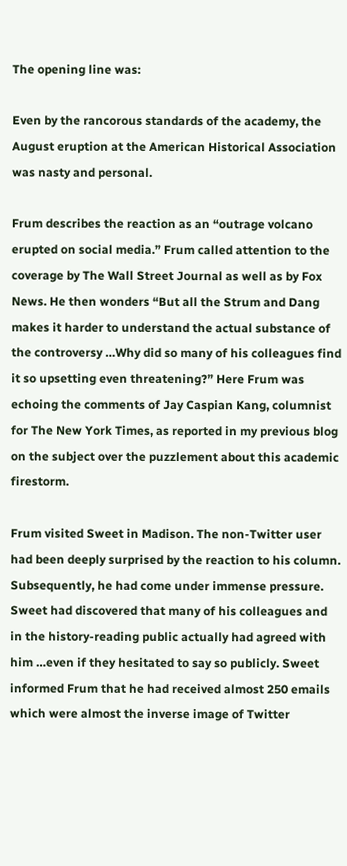The opening line was:

Even by the rancorous standards of the academy, the August eruption at the American Historical Association was nasty and personal.

Frum describes the reaction as an “outrage volcano erupted on social media.” Frum called attention to the coverage by The Wall Street Journal as well as by Fox News. He then wonders “But all the Strum and Dang makes it harder to understand the actual substance of the controversy …Why did so many of his colleagues find it so upsetting even threatening?” Here Frum was echoing the comments of Jay Caspian Kang, columnist for The New York Times, as reported in my previous blog on the subject over the puzzlement about this academic firestorm.

Frum visited Sweet in Madison. The non-Twitter user had been deeply surprised by the reaction to his column. Subsequently, he had come under immense pressure. Sweet had discovered that many of his colleagues and in the history-reading public actually had agreed with him …even if they hesitated to say so publicly. Sweet informed Frum that he had received almost 250 emails which were almost the inverse image of Twitter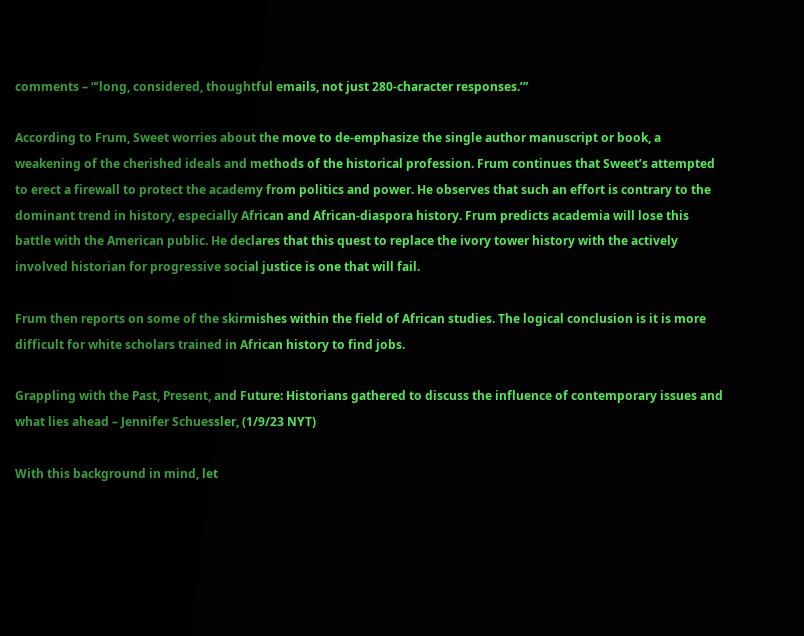comments – “’long, considered, thoughtful emails, not just 280-character responses.’”

According to Frum, Sweet worries about the move to de-emphasize the single author manuscript or book, a weakening of the cherished ideals and methods of the historical profession. Frum continues that Sweet’s attempted to erect a firewall to protect the academy from politics and power. He observes that such an effort is contrary to the dominant trend in history, especially African and African-diaspora history. Frum predicts academia will lose this battle with the American public. He declares that this quest to replace the ivory tower history with the actively involved historian for progressive social justice is one that will fail.

Frum then reports on some of the skirmishes within the field of African studies. The logical conclusion is it is more difficult for white scholars trained in African history to find jobs.

Grappling with the Past, Present, and Future: Historians gathered to discuss the influence of contemporary issues and what lies ahead – Jennifer Schuessler, (1/9/23 NYT)

With this background in mind, let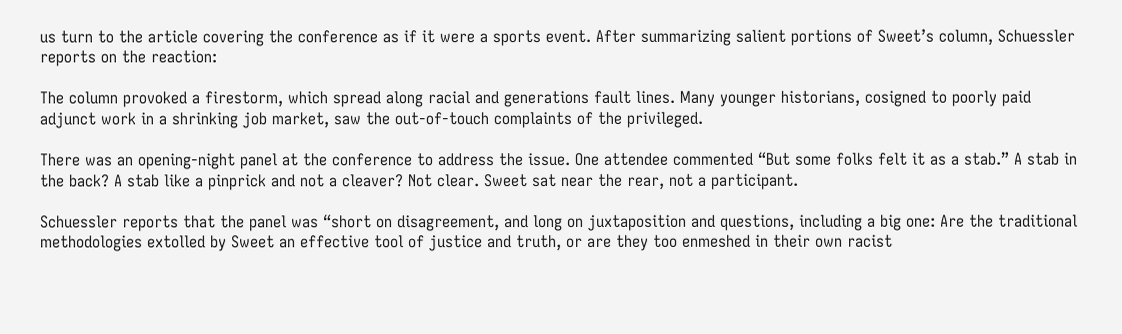us turn to the article covering the conference as if it were a sports event. After summarizing salient portions of Sweet’s column, Schuessler reports on the reaction:

The column provoked a firestorm, which spread along racial and generations fault lines. Many younger historians, cosigned to poorly paid adjunct work in a shrinking job market, saw the out-of-touch complaints of the privileged.

There was an opening-night panel at the conference to address the issue. One attendee commented “But some folks felt it as a stab.” A stab in the back? A stab like a pinprick and not a cleaver? Not clear. Sweet sat near the rear, not a participant.

Schuessler reports that the panel was “short on disagreement, and long on juxtaposition and questions, including a big one: Are the traditional methodologies extolled by Sweet an effective tool of justice and truth, or are they too enmeshed in their own racist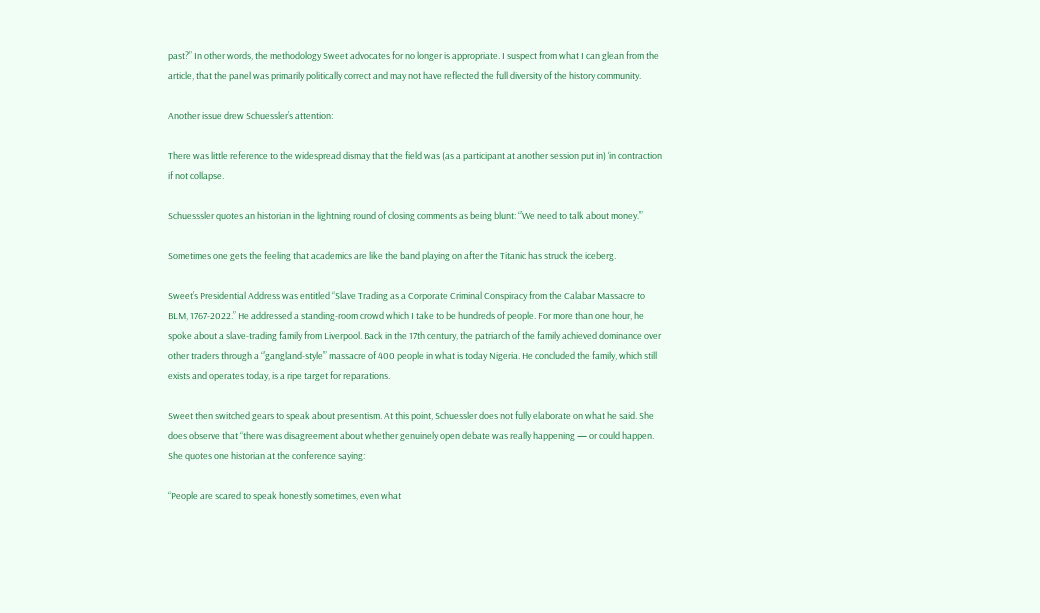past?” In other words, the methodology Sweet advocates for no longer is appropriate. I suspect from what I can glean from the article, that the panel was primarily politically correct and may not have reflected the full diversity of the history community.

Another issue drew Schuessler’s attention:

There was little reference to the widespread dismay that the field was (as a participant at another session put in) ‘in contraction if not collapse.

Schuesssler quotes an historian in the lightning round of closing comments as being blunt: “’We need to talk about money.’”

Sometimes one gets the feeling that academics are like the band playing on after the Titanic has struck the iceberg.

Sweet’s Presidential Address was entitled “Slave Trading as a Corporate Criminal Conspiracy from the Calabar Massacre to BLM, 1767-2022.” He addressed a standing-room crowd which I take to be hundreds of people. For more than one hour, he spoke about a slave-trading family from Liverpool. Back in the 17th century, the patriarch of the family achieved dominance over other traders through a “’gangland-style’” massacre of 400 people in what is today Nigeria. He concluded the family, which still exists and operates today, is a ripe target for reparations.

Sweet then switched gears to speak about presentism. At this point, Schuessler does not fully elaborate on what he said. She does observe that “there was disagreement about whether genuinely open debate was really happening — or could happen. She quotes one historian at the conference saying:

“People are scared to speak honestly sometimes, even what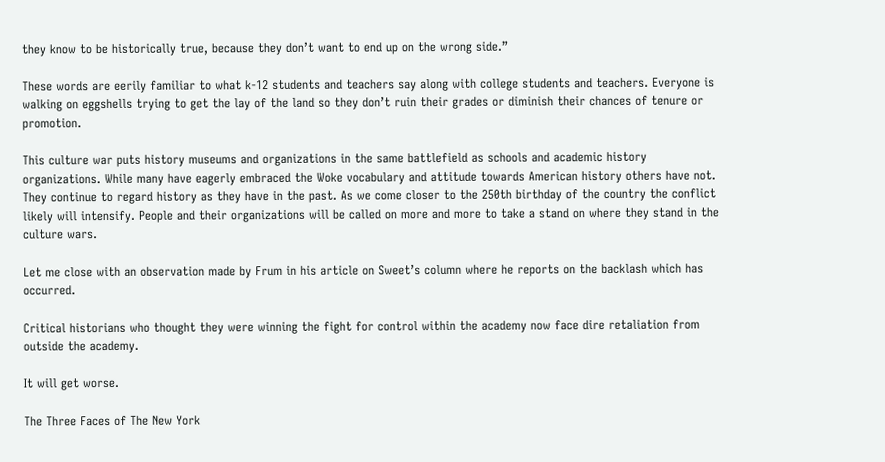they know to be historically true, because they don’t want to end up on the wrong side.”

These words are eerily familiar to what k-12 students and teachers say along with college students and teachers. Everyone is walking on eggshells trying to get the lay of the land so they don’t ruin their grades or diminish their chances of tenure or promotion.

This culture war puts history museums and organizations in the same battlefield as schools and academic history organizations. While many have eagerly embraced the Woke vocabulary and attitude towards American history others have not. They continue to regard history as they have in the past. As we come closer to the 250th birthday of the country the conflict likely will intensify. People and their organizations will be called on more and more to take a stand on where they stand in the culture wars.

Let me close with an observation made by Frum in his article on Sweet’s column where he reports on the backlash which has occurred.

Critical historians who thought they were winning the fight for control within the academy now face dire retaliation from outside the academy.

It will get worse.

The Three Faces of The New York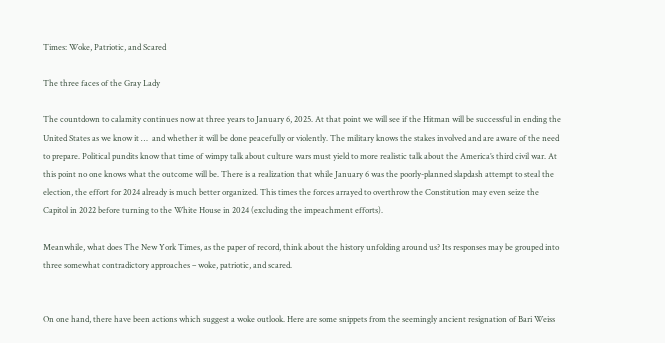Times: Woke, Patriotic, and Scared

The three faces of the Gray Lady

The countdown to calamity continues now at three years to January 6, 2025. At that point we will see if the Hitman will be successful in ending the United States as we know it …  and whether it will be done peacefully or violently. The military knows the stakes involved and are aware of the need to prepare. Political pundits know that time of wimpy talk about culture wars must yield to more realistic talk about the America’s third civil war. At this point no one knows what the outcome will be. There is a realization that while January 6 was the poorly-planned slapdash attempt to steal the election, the effort for 2024 already is much better organized. This times the forces arrayed to overthrow the Constitution may even seize the Capitol in 2022 before turning to the White House in 2024 (excluding the impeachment efforts).

Meanwhile, what does The New York Times, as the paper of record, think about the history unfolding around us? Its responses may be grouped into three somewhat contradictory approaches – woke, patriotic, and scared.


On one hand, there have been actions which suggest a woke outlook. Here are some snippets from the seemingly ancient resignation of Bari Weiss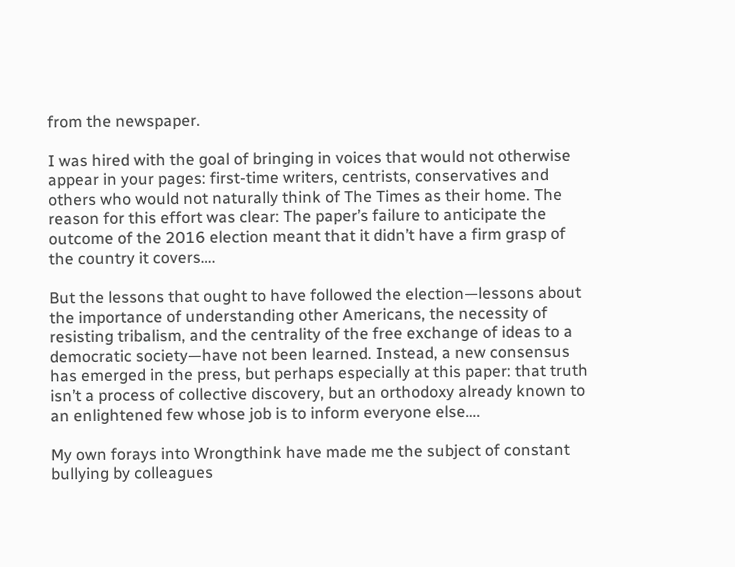from the newspaper.

I was hired with the goal of bringing in voices that would not otherwise appear in your pages: first-time writers, centrists, conservatives and others who would not naturally think of The Times as their home. The reason for this effort was clear: The paper’s failure to anticipate the outcome of the 2016 election meant that it didn’t have a firm grasp of the country it covers….

But the lessons that ought to have followed the election—lessons about the importance of understanding other Americans, the necessity of resisting tribalism, and the centrality of the free exchange of ideas to a democratic society—have not been learned. Instead, a new consensus has emerged in the press, but perhaps especially at this paper: that truth isn’t a process of collective discovery, but an orthodoxy already known to an enlightened few whose job is to inform everyone else….

My own forays into Wrongthink have made me the subject of constant bullying by colleagues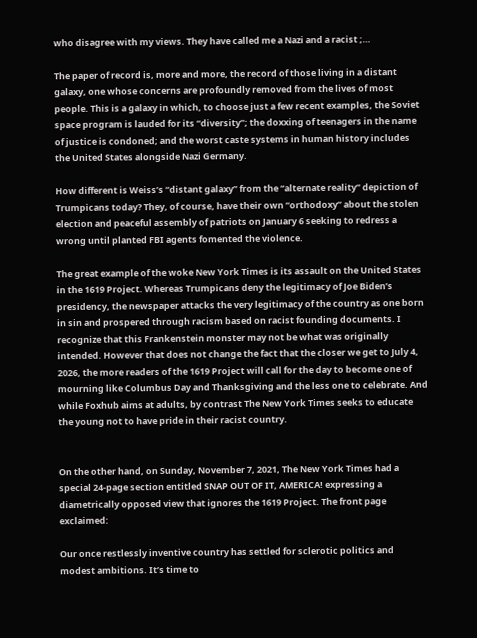who disagree with my views. They have called me a Nazi and a racist ;…

The paper of record is, more and more, the record of those living in a distant galaxy, one whose concerns are profoundly removed from the lives of most people. This is a galaxy in which, to choose just a few recent examples, the Soviet space program is lauded for its “diversity”; the doxxing of teenagers in the name of justice is condoned; and the worst caste systems in human history includes the United States alongside Nazi Germany.

How different is Weiss’s “distant galaxy” from the “alternate reality” depiction of Trumpicans today? They, of course, have their own “orthodoxy” about the stolen election and peaceful assembly of patriots on January 6 seeking to redress a wrong until planted FBI agents fomented the violence.

The great example of the woke New York Times is its assault on the United States in the 1619 Project. Whereas Trumpicans deny the legitimacy of Joe Biden’s presidency, the newspaper attacks the very legitimacy of the country as one born in sin and prospered through racism based on racist founding documents. I recognize that this Frankenstein monster may not be what was originally intended. However that does not change the fact that the closer we get to July 4, 2026, the more readers of the 1619 Project will call for the day to become one of mourning like Columbus Day and Thanksgiving and the less one to celebrate. And while Foxhub aims at adults, by contrast The New York Times seeks to educate the young not to have pride in their racist country.


On the other hand, on Sunday, November 7, 2021, The New York Times had a special 24-page section entitled SNAP OUT OF IT, AMERICA! expressing a diametrically opposed view that ignores the 1619 Project. The front page exclaimed:

Our once restlessly inventive country has settled for sclerotic politics and modest ambitions. It’s time to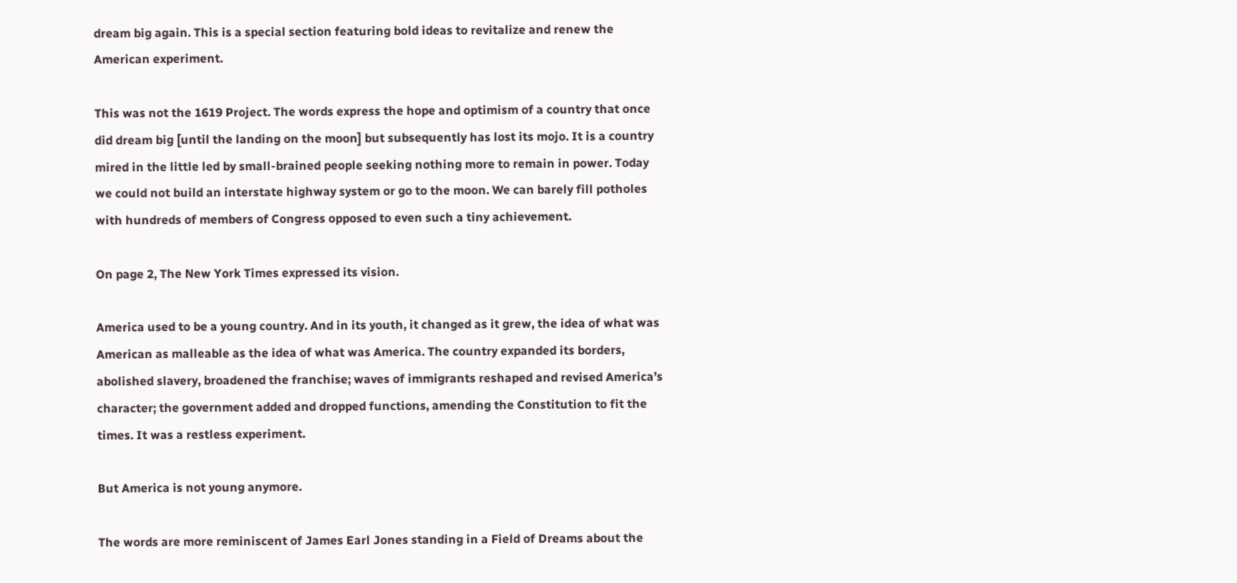dream big again. This is a special section featuring bold ideas to revitalize and renew the American experiment.

This was not the 1619 Project. The words express the hope and optimism of a country that once did dream big [until the landing on the moon] but subsequently has lost its mojo. It is a country mired in the little led by small-brained people seeking nothing more to remain in power. Today we could not build an interstate highway system or go to the moon. We can barely fill potholes with hundreds of members of Congress opposed to even such a tiny achievement.

On page 2, The New York Times expressed its vision.

America used to be a young country. And in its youth, it changed as it grew, the idea of what was American as malleable as the idea of what was America. The country expanded its borders, abolished slavery, broadened the franchise; waves of immigrants reshaped and revised America’s character; the government added and dropped functions, amending the Constitution to fit the times. It was a restless experiment.

But America is not young anymore.

The words are more reminiscent of James Earl Jones standing in a Field of Dreams about the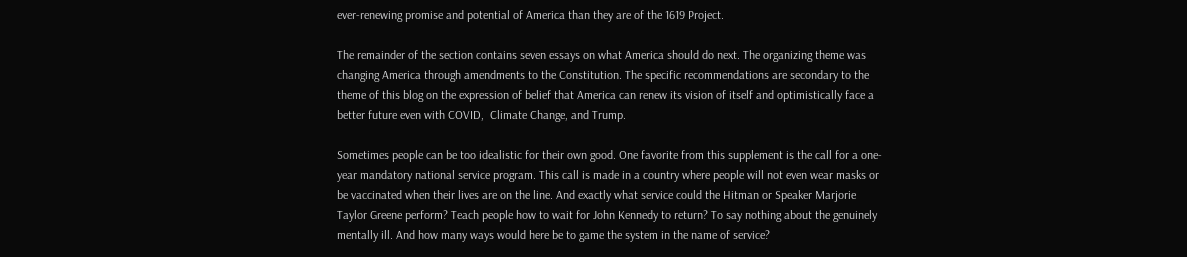ever-renewing promise and potential of America than they are of the 1619 Project.

The remainder of the section contains seven essays on what America should do next. The organizing theme was changing America through amendments to the Constitution. The specific recommendations are secondary to the theme of this blog on the expression of belief that America can renew its vision of itself and optimistically face a better future even with COVID,  Climate Change, and Trump.

Sometimes people can be too idealistic for their own good. One favorite from this supplement is the call for a one-year mandatory national service program. This call is made in a country where people will not even wear masks or be vaccinated when their lives are on the line. And exactly what service could the Hitman or Speaker Marjorie Taylor Greene perform? Teach people how to wait for John Kennedy to return? To say nothing about the genuinely mentally ill. And how many ways would here be to game the system in the name of service?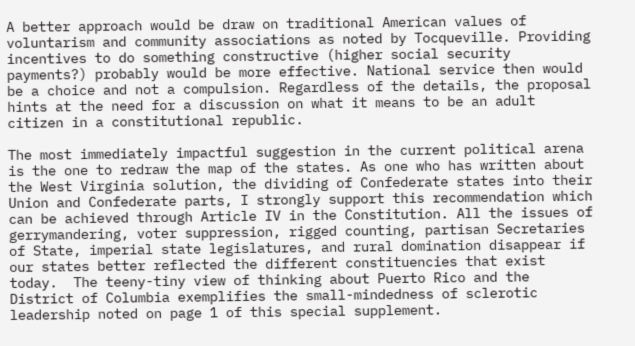A better approach would be draw on traditional American values of voluntarism and community associations as noted by Tocqueville. Providing incentives to do something constructive (higher social security payments?) probably would be more effective. National service then would be a choice and not a compulsion. Regardless of the details, the proposal hints at the need for a discussion on what it means to be an adult citizen in a constitutional republic.

The most immediately impactful suggestion in the current political arena is the one to redraw the map of the states. As one who has written about the West Virginia solution, the dividing of Confederate states into their Union and Confederate parts, I strongly support this recommendation which can be achieved through Article IV in the Constitution. All the issues of gerrymandering, voter suppression, rigged counting, partisan Secretaries of State, imperial state legislatures, and rural domination disappear if our states better reflected the different constituencies that exist today.  The teeny-tiny view of thinking about Puerto Rico and the District of Columbia exemplifies the small-mindedness of sclerotic leadership noted on page 1 of this special supplement.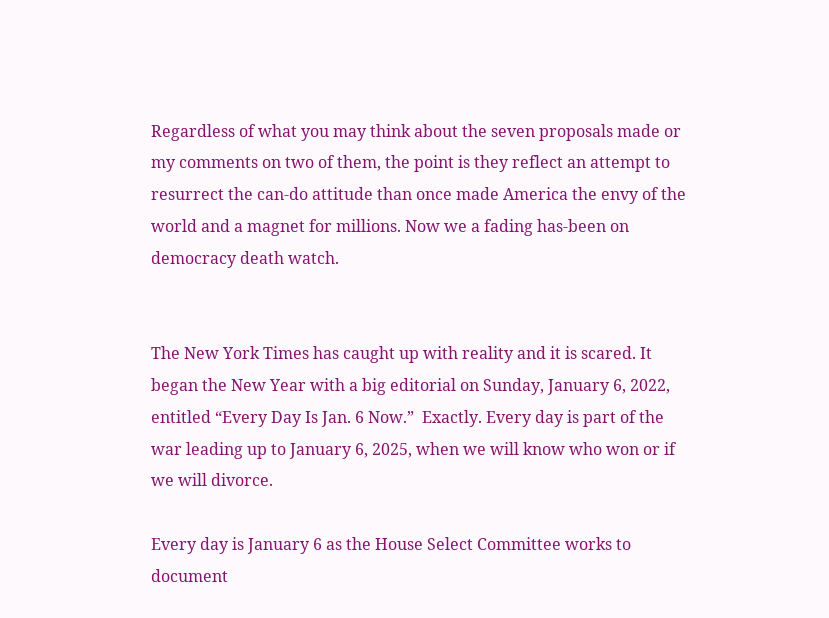Regardless of what you may think about the seven proposals made or my comments on two of them, the point is they reflect an attempt to resurrect the can-do attitude than once made America the envy of the world and a magnet for millions. Now we a fading has-been on democracy death watch.


The New York Times has caught up with reality and it is scared. It began the New Year with a big editorial on Sunday, January 6, 2022, entitled “Every Day Is Jan. 6 Now.”  Exactly. Every day is part of the war leading up to January 6, 2025, when we will know who won or if we will divorce.

Every day is January 6 as the House Select Committee works to document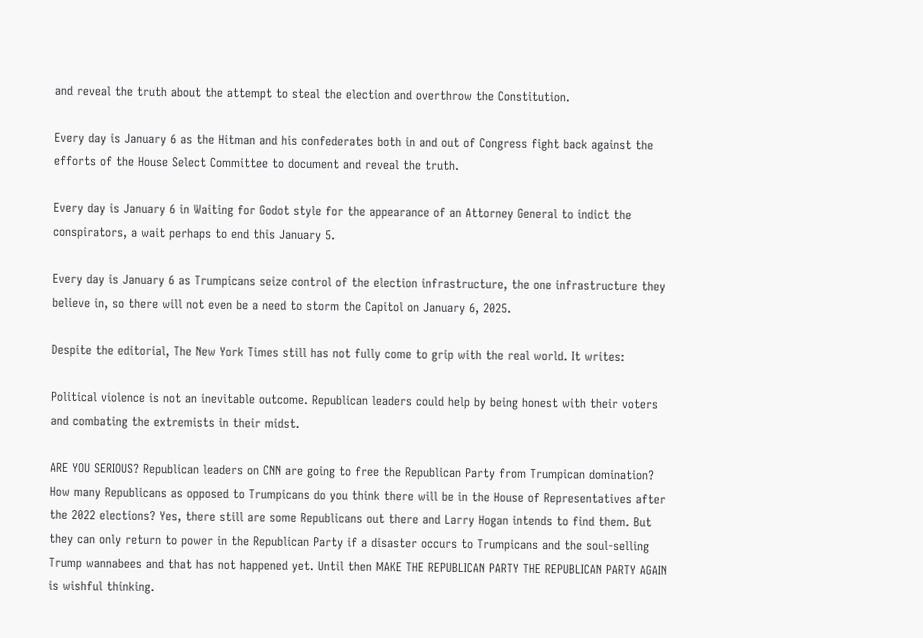and reveal the truth about the attempt to steal the election and overthrow the Constitution.

Every day is January 6 as the Hitman and his confederates both in and out of Congress fight back against the efforts of the House Select Committee to document and reveal the truth.

Every day is January 6 in Waiting for Godot style for the appearance of an Attorney General to indict the conspirators, a wait perhaps to end this January 5.

Every day is January 6 as Trumpicans seize control of the election infrastructure, the one infrastructure they believe in, so there will not even be a need to storm the Capitol on January 6, 2025.

Despite the editorial, The New York Times still has not fully come to grip with the real world. It writes:

Political violence is not an inevitable outcome. Republican leaders could help by being honest with their voters and combating the extremists in their midst.

ARE YOU SERIOUS? Republican leaders on CNN are going to free the Republican Party from Trumpican domination? How many Republicans as opposed to Trumpicans do you think there will be in the House of Representatives after the 2022 elections? Yes, there still are some Republicans out there and Larry Hogan intends to find them. But they can only return to power in the Republican Party if a disaster occurs to Trumpicans and the soul-selling Trump wannabees and that has not happened yet. Until then MAKE THE REPUBLICAN PARTY THE REPUBLICAN PARTY AGAIN is wishful thinking.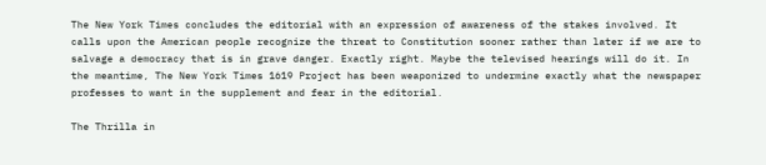The New York Times concludes the editorial with an expression of awareness of the stakes involved. It calls upon the American people recognize the threat to Constitution sooner rather than later if we are to salvage a democracy that is in grave danger. Exactly right. Maybe the televised hearings will do it. In the meantime, The New York Times 1619 Project has been weaponized to undermine exactly what the newspaper professes to want in the supplement and fear in the editorial.

The Thrilla in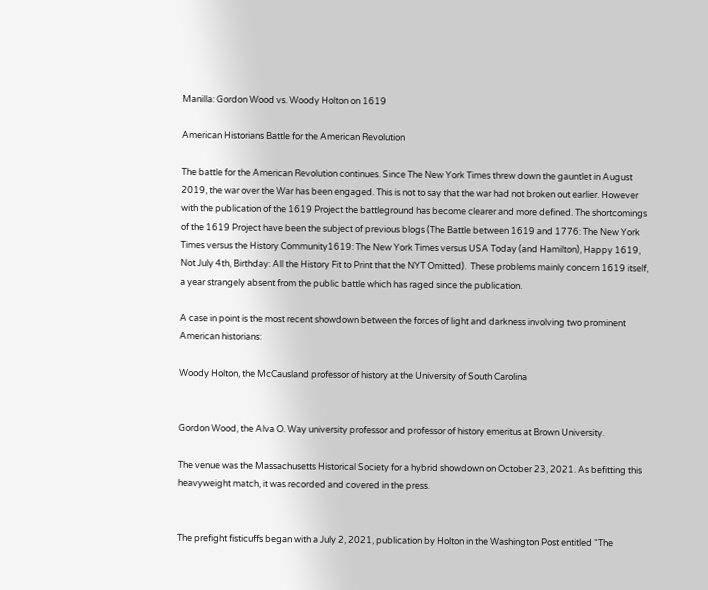Manilla: Gordon Wood vs. Woody Holton on 1619

American Historians Battle for the American Revolution

The battle for the American Revolution continues. Since The New York Times threw down the gauntlet in August 2019, the war over the War has been engaged. This is not to say that the war had not broken out earlier. However with the publication of the 1619 Project the battleground has become clearer and more defined. The shortcomings of the 1619 Project have been the subject of previous blogs (The Battle between 1619 and 1776: The New York Times versus the History Community1619: The New York Times versus USA Today (and Hamilton), Happy 1619, Not July 4th, Birthday: All the History Fit to Print that the NYT Omitted).  These problems mainly concern 1619 itself, a year strangely absent from the public battle which has raged since the publication.

A case in point is the most recent showdown between the forces of light and darkness involving two prominent American historians:

Woody Holton, the McCausland professor of history at the University of South Carolina


Gordon Wood, the Alva O. Way university professor and professor of history emeritus at Brown University.

The venue was the Massachusetts Historical Society for a hybrid showdown on October 23, 2021. As befitting this heavyweight match, it was recorded and covered in the press.


The prefight fisticuffs began with a July 2, 2021, publication by Holton in the Washington Post entitled “The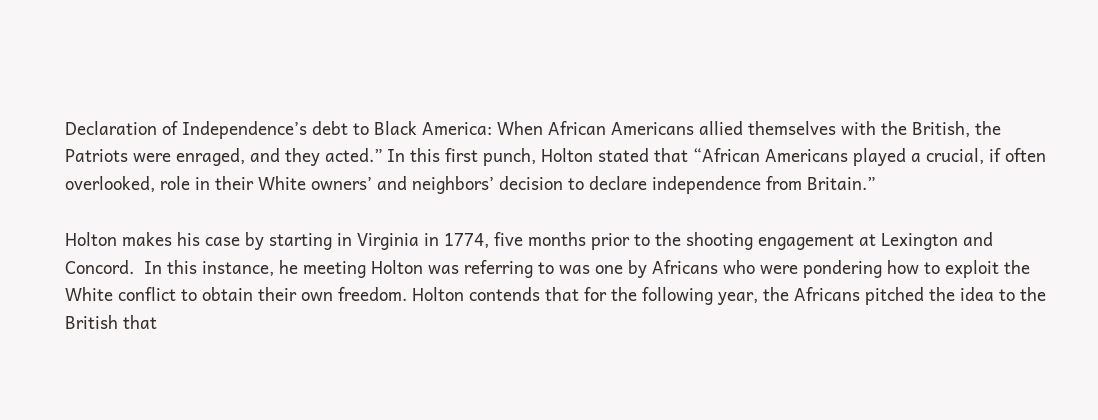Declaration of Independence’s debt to Black America: When African Americans allied themselves with the British, the Patriots were enraged, and they acted.” In this first punch, Holton stated that “African Americans played a crucial, if often overlooked, role in their White owners’ and neighbors’ decision to declare independence from Britain.”

Holton makes his case by starting in Virginia in 1774, five months prior to the shooting engagement at Lexington and Concord.  In this instance, he meeting Holton was referring to was one by Africans who were pondering how to exploit the White conflict to obtain their own freedom. Holton contends that for the following year, the Africans pitched the idea to the British that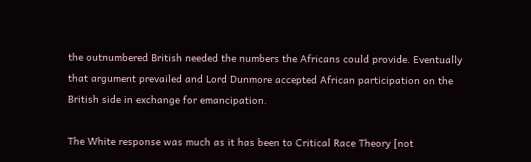the outnumbered British needed the numbers the Africans could provide. Eventually that argument prevailed and Lord Dunmore accepted African participation on the British side in exchange for emancipation.

The White response was much as it has been to Critical Race Theory [not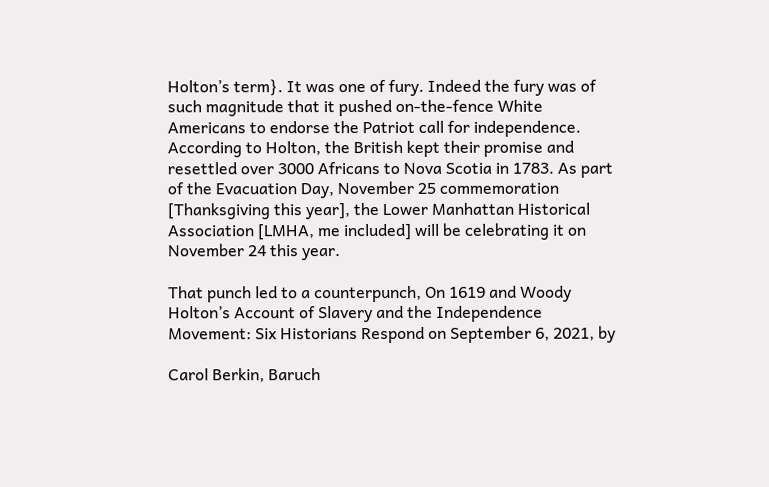Holton’s term}. It was one of fury. Indeed the fury was of such magnitude that it pushed on-the-fence White Americans to endorse the Patriot call for independence. According to Holton, the British kept their promise and resettled over 3000 Africans to Nova Scotia in 1783. As part of the Evacuation Day, November 25 commemoration [Thanksgiving this year], the Lower Manhattan Historical Association [LMHA, me included] will be celebrating it on November 24 this year.

That punch led to a counterpunch, On 1619 and Woody Holton’s Account of Slavery and the Independence Movement: Six Historians Respond on September 6, 2021, by

Carol Berkin, Baruch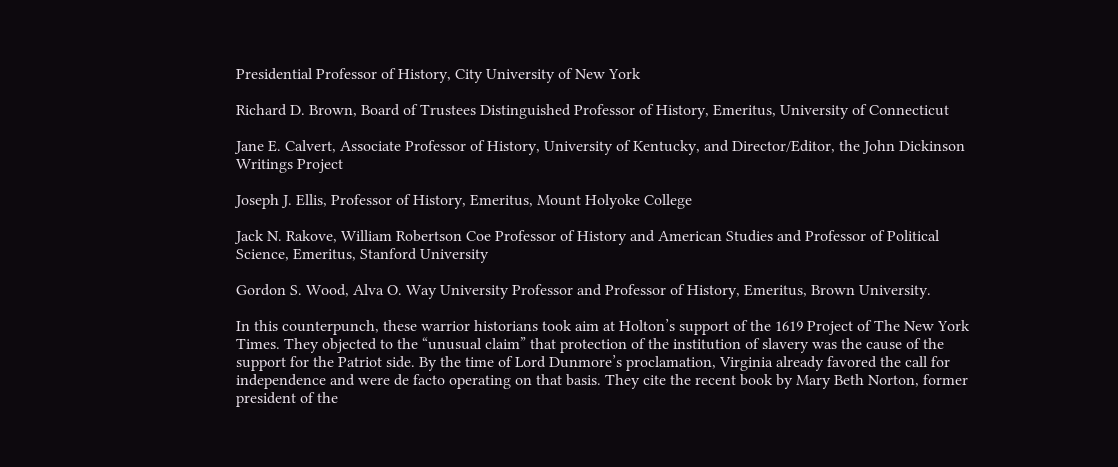Presidential Professor of History, City University of New York

Richard D. Brown, Board of Trustees Distinguished Professor of History, Emeritus, University of Connecticut

Jane E. Calvert, Associate Professor of History, University of Kentucky, and Director/Editor, the John Dickinson Writings Project

Joseph J. Ellis, Professor of History, Emeritus, Mount Holyoke College

Jack N. Rakove, William Robertson Coe Professor of History and American Studies and Professor of Political Science, Emeritus, Stanford University

Gordon S. Wood, Alva O. Way University Professor and Professor of History, Emeritus, Brown University.

In this counterpunch, these warrior historians took aim at Holton’s support of the 1619 Project of The New York Times. They objected to the “unusual claim” that protection of the institution of slavery was the cause of the support for the Patriot side. By the time of Lord Dunmore’s proclamation, Virginia already favored the call for independence and were de facto operating on that basis. They cite the recent book by Mary Beth Norton, former president of the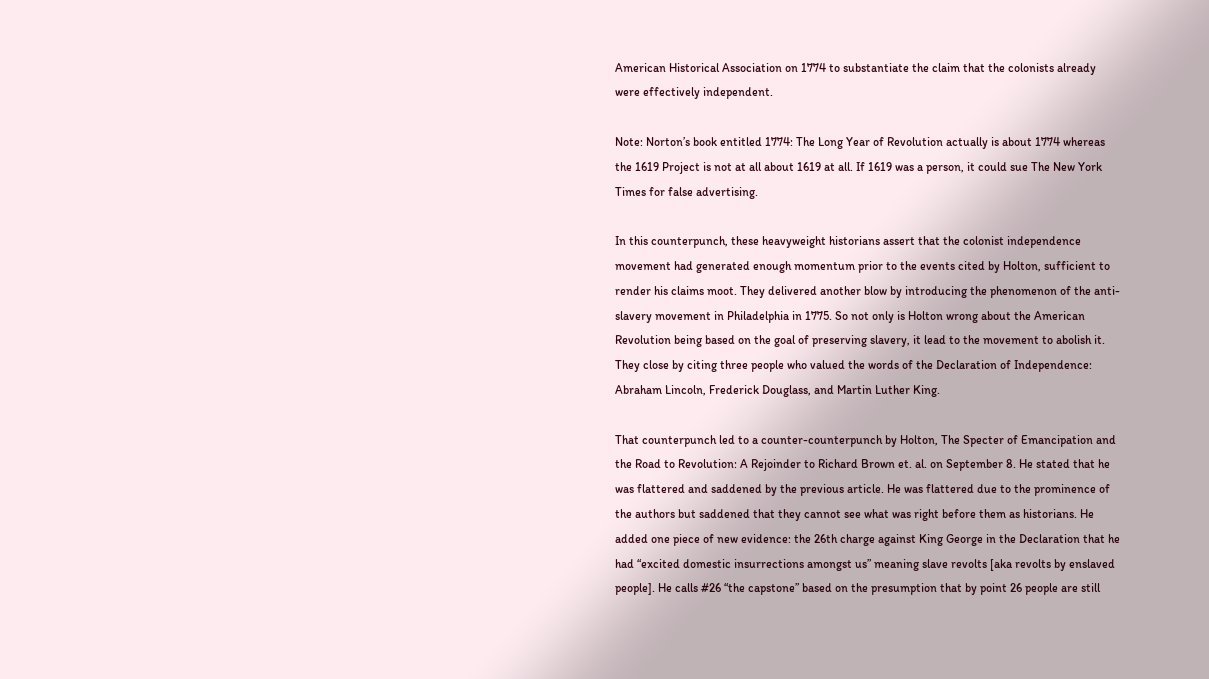American Historical Association on 1774 to substantiate the claim that the colonists already were effectively independent.

Note: Norton’s book entitled 1774: The Long Year of Revolution actually is about 1774 whereas the 1619 Project is not at all about 1619 at all. If 1619 was a person, it could sue The New York Times for false advertising.

In this counterpunch, these heavyweight historians assert that the colonist independence movement had generated enough momentum prior to the events cited by Holton, sufficient to render his claims moot. They delivered another blow by introducing the phenomenon of the anti-slavery movement in Philadelphia in 1775. So not only is Holton wrong about the American Revolution being based on the goal of preserving slavery, it lead to the movement to abolish it. They close by citing three people who valued the words of the Declaration of Independence: Abraham Lincoln, Frederick Douglass, and Martin Luther King.

That counterpunch led to a counter-counterpunch by Holton, The Specter of Emancipation and the Road to Revolution: A Rejoinder to Richard Brown et. al. on September 8. He stated that he was flattered and saddened by the previous article. He was flattered due to the prominence of the authors but saddened that they cannot see what was right before them as historians. He added one piece of new evidence: the 26th charge against King George in the Declaration that he had “excited domestic insurrections amongst us” meaning slave revolts [aka revolts by enslaved people]. He calls #26 “the capstone” based on the presumption that by point 26 people are still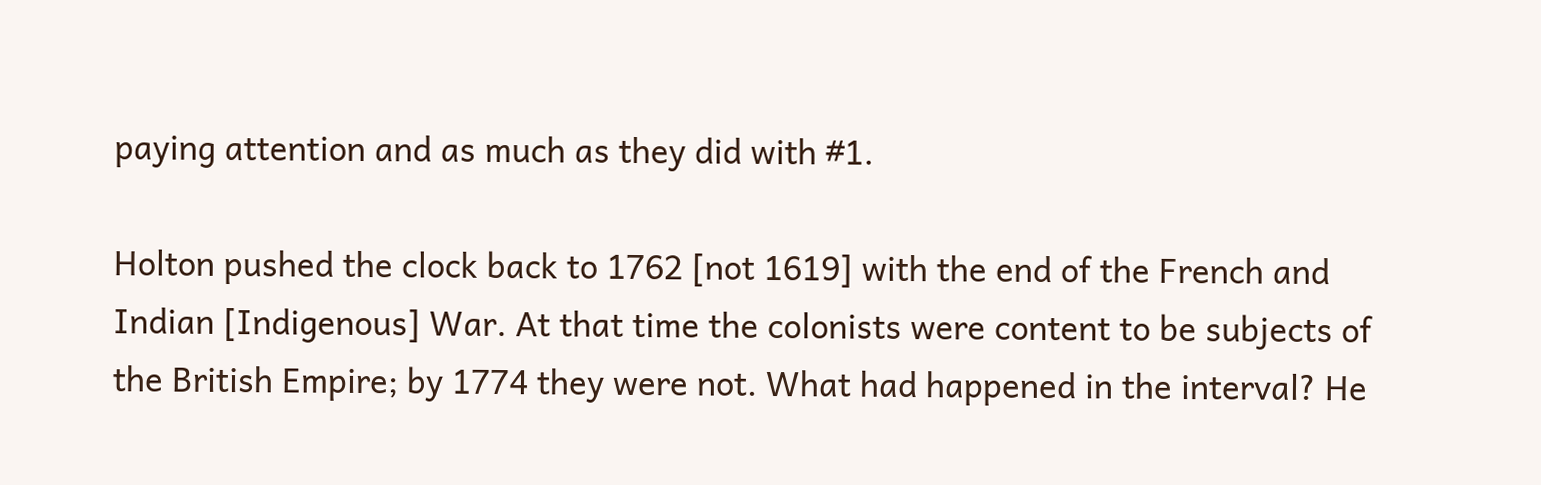paying attention and as much as they did with #1.

Holton pushed the clock back to 1762 [not 1619] with the end of the French and Indian [Indigenous] War. At that time the colonists were content to be subjects of the British Empire; by 1774 they were not. What had happened in the interval? He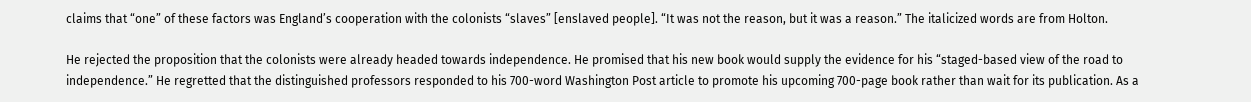claims that “one” of these factors was England’s cooperation with the colonists “slaves” [enslaved people]. “It was not the reason, but it was a reason.” The italicized words are from Holton.

He rejected the proposition that the colonists were already headed towards independence. He promised that his new book would supply the evidence for his “staged-based view of the road to independence.” He regretted that the distinguished professors responded to his 700-word Washington Post article to promote his upcoming 700-page book rather than wait for its publication. As a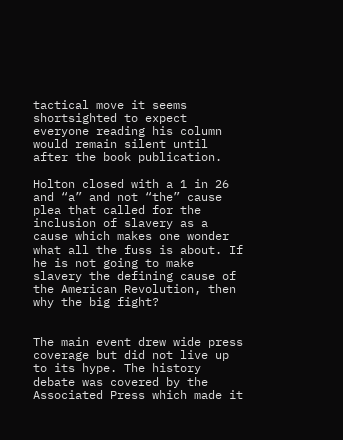tactical move it seems shortsighted to expect everyone reading his column would remain silent until after the book publication.

Holton closed with a 1 in 26 and “a” and not “the” cause plea that called for the inclusion of slavery as a cause which makes one wonder what all the fuss is about. If he is not going to make slavery the defining cause of the American Revolution, then why the big fight?


The main event drew wide press coverage but did not live up to its hype. The history debate was covered by the Associated Press which made it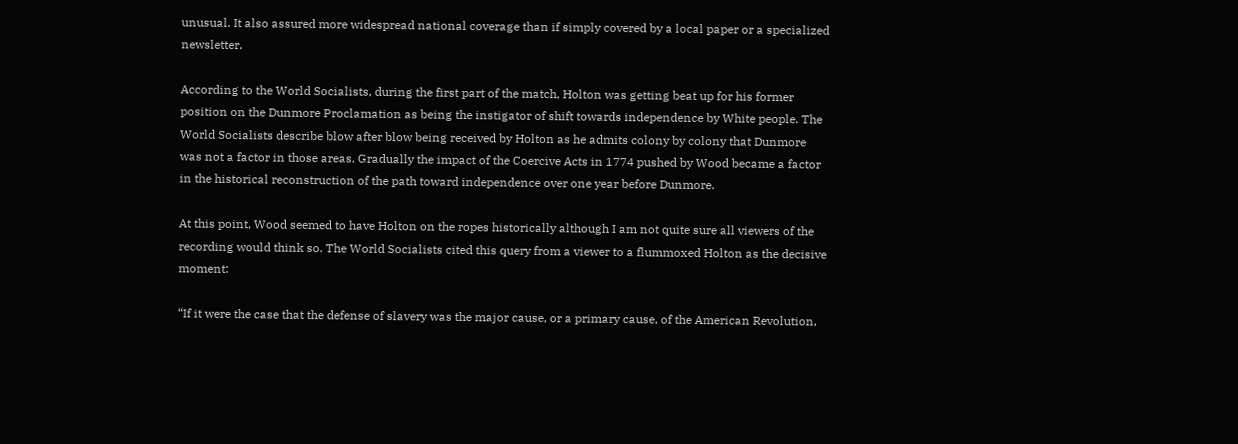unusual. It also assured more widespread national coverage than if simply covered by a local paper or a specialized newsletter.

According to the World Socialists, during the first part of the match, Holton was getting beat up for his former position on the Dunmore Proclamation as being the instigator of shift towards independence by White people. The World Socialists describe blow after blow being received by Holton as he admits colony by colony that Dunmore was not a factor in those areas. Gradually the impact of the Coercive Acts in 1774 pushed by Wood became a factor in the historical reconstruction of the path toward independence over one year before Dunmore.

At this point, Wood seemed to have Holton on the ropes historically although I am not quite sure all viewers of the recording would think so. The World Socialists cited this query from a viewer to a flummoxed Holton as the decisive moment:

“If it were the case that the defense of slavery was the major cause, or a primary cause, of the American Revolution,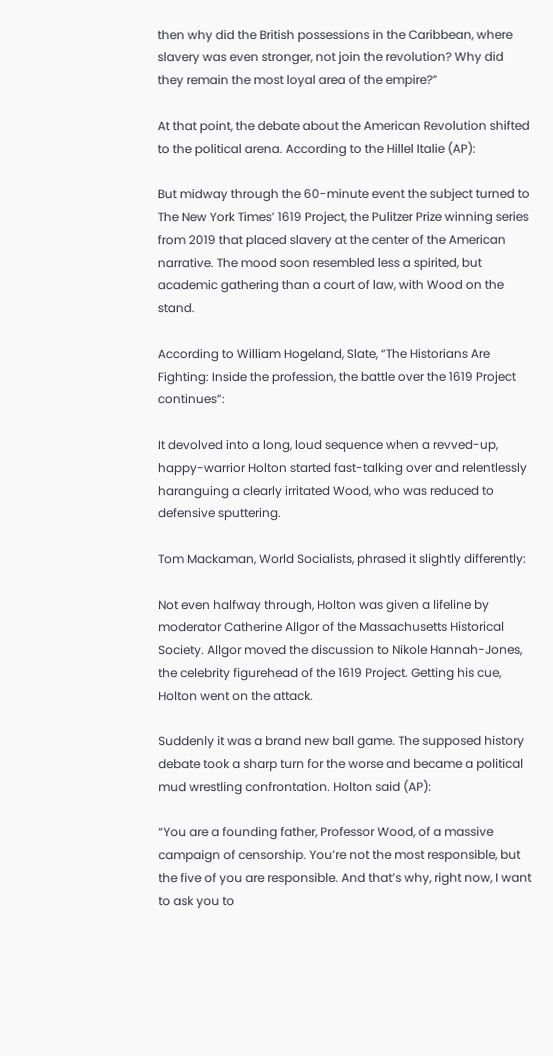then why did the British possessions in the Caribbean, where slavery was even stronger, not join the revolution? Why did they remain the most loyal area of the empire?”

At that point, the debate about the American Revolution shifted to the political arena. According to the Hillel Italie (AP):

But midway through the 60-minute event the subject turned to The New York Times’ 1619 Project, the Pulitzer Prize winning series from 2019 that placed slavery at the center of the American narrative. The mood soon resembled less a spirited, but academic gathering than a court of law, with Wood on the stand.

According to William Hogeland, Slate, “The Historians Are Fighting: Inside the profession, the battle over the 1619 Project continues”:

It devolved into a long, loud sequence when a revved-up, happy-warrior Holton started fast-talking over and relentlessly haranguing a clearly irritated Wood, who was reduced to defensive sputtering.

Tom Mackaman, World Socialists, phrased it slightly differently:

Not even halfway through, Holton was given a lifeline by moderator Catherine Allgor of the Massachusetts Historical Society. Allgor moved the discussion to Nikole Hannah-Jones, the celebrity figurehead of the 1619 Project. Getting his cue, Holton went on the attack.

Suddenly it was a brand new ball game. The supposed history debate took a sharp turn for the worse and became a political mud wrestling confrontation. Holton said (AP):

“You are a founding father, Professor Wood, of a massive campaign of censorship. You’re not the most responsible, but the five of you are responsible. And that’s why, right now, I want to ask you to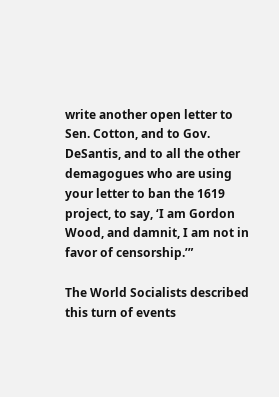write another open letter to Sen. Cotton, and to Gov. DeSantis, and to all the other demagogues who are using your letter to ban the 1619 project, to say, ‘I am Gordon Wood, and damnit, I am not in favor of censorship.’”

The World Socialists described this turn of events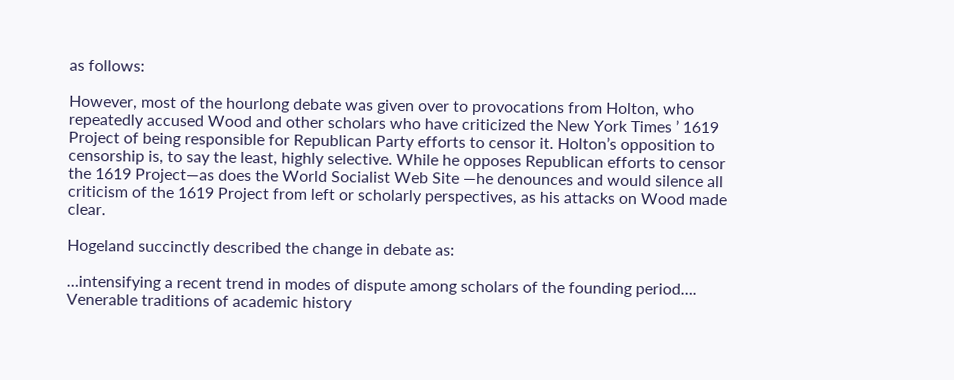as follows:

However, most of the hourlong debate was given over to provocations from Holton, who repeatedly accused Wood and other scholars who have criticized the New York Times ’ 1619 Project of being responsible for Republican Party efforts to censor it. Holton’s opposition to censorship is, to say the least, highly selective. While he opposes Republican efforts to censor the 1619 Project—as does the World Socialist Web Site —he denounces and would silence all criticism of the 1619 Project from left or scholarly perspectives, as his attacks on Wood made clear.

Hogeland succinctly described the change in debate as:

…intensifying a recent trend in modes of dispute among scholars of the founding period…. Venerable traditions of academic history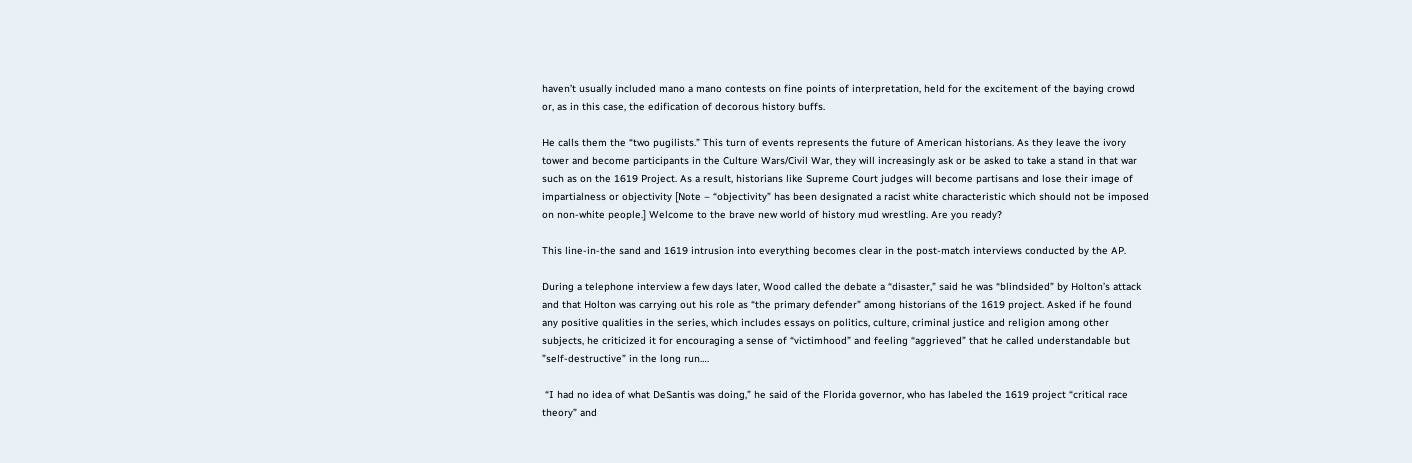haven’t usually included mano a mano contests on fine points of interpretation, held for the excitement of the baying crowd or, as in this case, the edification of decorous history buffs.

He calls them the “two pugilists.” This turn of events represents the future of American historians. As they leave the ivory tower and become participants in the Culture Wars/Civil War, they will increasingly ask or be asked to take a stand in that war such as on the 1619 Project. As a result, historians like Supreme Court judges will become partisans and lose their image of impartialness or objectivity [Note – “objectivity” has been designated a racist white characteristic which should not be imposed on non-white people.] Welcome to the brave new world of history mud wrestling. Are you ready?

This line-in-the sand and 1619 intrusion into everything becomes clear in the post-match interviews conducted by the AP.

During a telephone interview a few days later, Wood called the debate a “disaster,” said he was “blindsided” by Holton’s attack and that Holton was carrying out his role as “the primary defender” among historians of the 1619 project. Asked if he found any positive qualities in the series, which includes essays on politics, culture, criminal justice and religion among other subjects, he criticized it for encouraging a sense of “victimhood” and feeling “aggrieved” that he called understandable but ”self-destructive” in the long run….

 “I had no idea of what DeSantis was doing,” he said of the Florida governor, who has labeled the 1619 project “critical race theory” and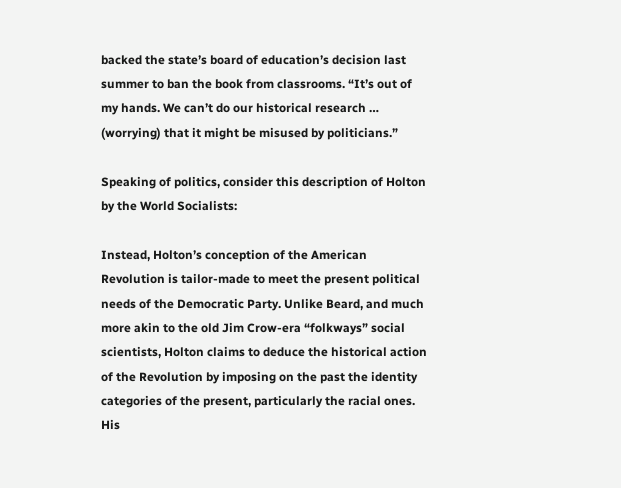backed the state’s board of education’s decision last summer to ban the book from classrooms. “It’s out of my hands. We can’t do our historical research … (worrying) that it might be misused by politicians.”

Speaking of politics, consider this description of Holton by the World Socialists:

Instead, Holton’s conception of the American Revolution is tailor-made to meet the present political needs of the Democratic Party. Unlike Beard, and much more akin to the old Jim Crow-era “folkways” social scientists, Holton claims to deduce the historical action of the Revolution by imposing on the past the identity categories of the present, particularly the racial ones. His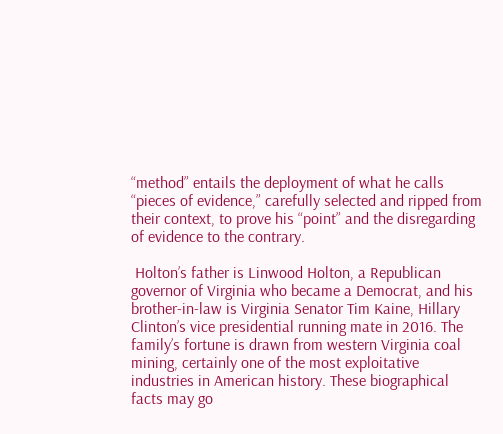“method” entails the deployment of what he calls “pieces of evidence,” carefully selected and ripped from their context, to prove his “point” and the disregarding of evidence to the contrary.

 Holton’s father is Linwood Holton, a Republican governor of Virginia who became a Democrat, and his brother-in-law is Virginia Senator Tim Kaine, Hillary Clinton’s vice presidential running mate in 2016. The family’s fortune is drawn from western Virginia coal mining, certainly one of the most exploitative industries in American history. These biographical facts may go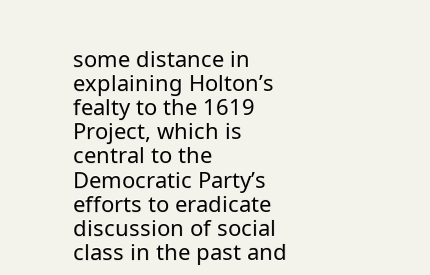some distance in explaining Holton’s fealty to the 1619 Project, which is central to the Democratic Party’s efforts to eradicate discussion of social class in the past and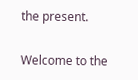the present.

Welcome to the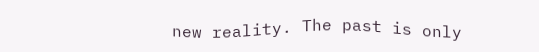new reality. The past is only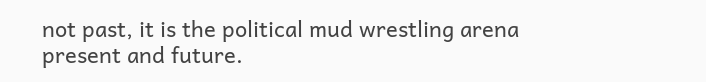not past, it is the political mud wrestling arena present and future.